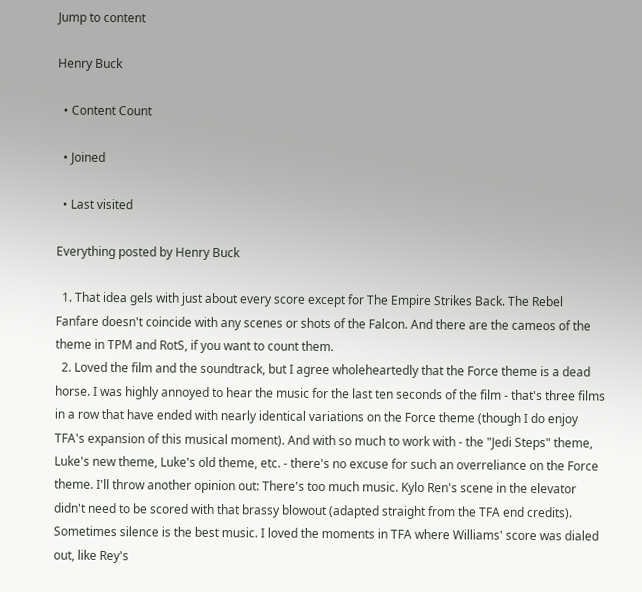Jump to content

Henry Buck

  • Content Count

  • Joined

  • Last visited

Everything posted by Henry Buck

  1. That idea gels with just about every score except for The Empire Strikes Back. The Rebel Fanfare doesn't coincide with any scenes or shots of the Falcon. And there are the cameos of the theme in TPM and RotS, if you want to count them.
  2. Loved the film and the soundtrack, but I agree wholeheartedly that the Force theme is a dead horse. I was highly annoyed to hear the music for the last ten seconds of the film - that's three films in a row that have ended with nearly identical variations on the Force theme (though I do enjoy TFA's expansion of this musical moment). And with so much to work with - the "Jedi Steps" theme, Luke's new theme, Luke's old theme, etc. - there's no excuse for such an overreliance on the Force theme. I'll throw another opinion out: There's too much music. Kylo Ren's scene in the elevator didn't need to be scored with that brassy blowout (adapted straight from the TFA end credits). Sometimes silence is the best music. I loved the moments in TFA where Williams' score was dialed out, like Rey's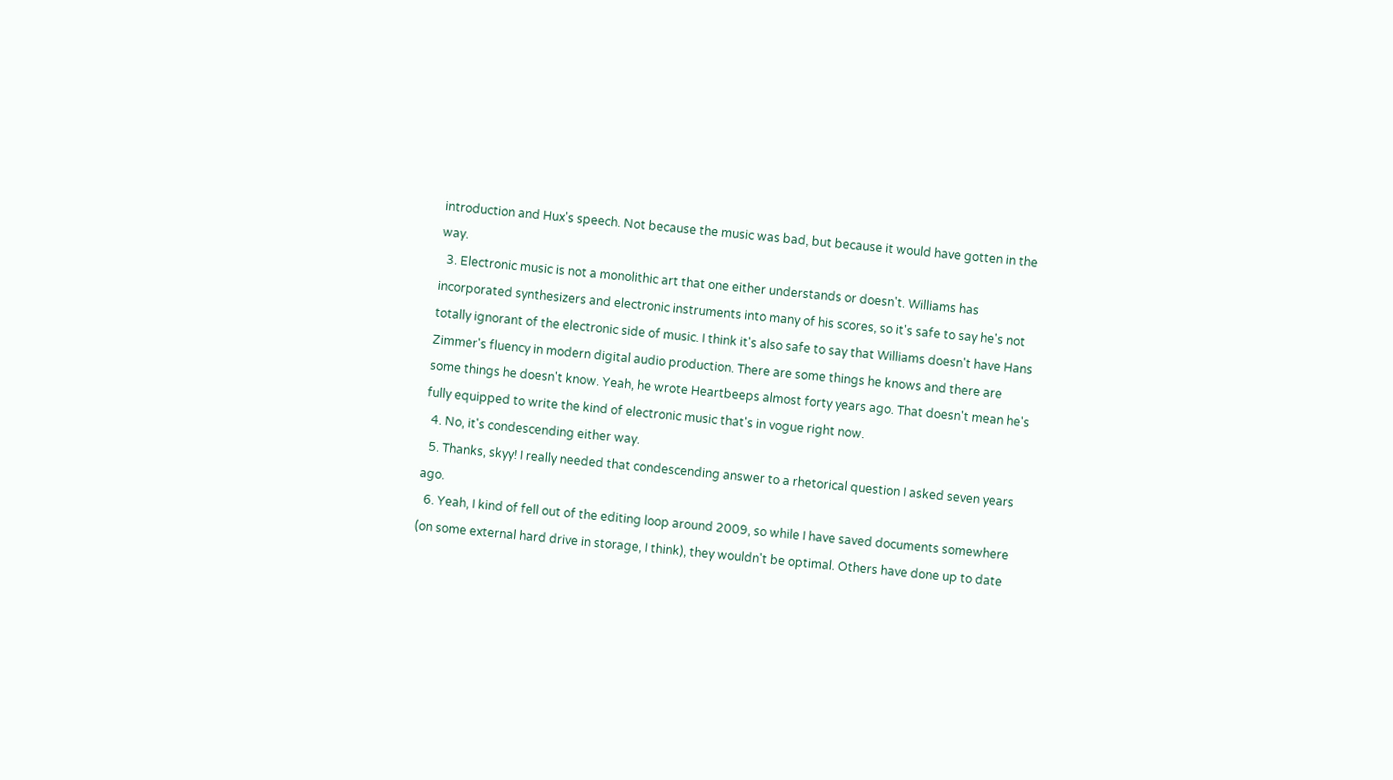introduction and Hux's speech. Not because the music was bad, but because it would have gotten in the way.
  3. Electronic music is not a monolithic art that one either understands or doesn't. Williams has incorporated synthesizers and electronic instruments into many of his scores, so it's safe to say he's not totally ignorant of the electronic side of music. I think it's also safe to say that Williams doesn't have Hans Zimmer's fluency in modern digital audio production. There are some things he knows and there are some things he doesn't know. Yeah, he wrote Heartbeeps almost forty years ago. That doesn't mean he's fully equipped to write the kind of electronic music that's in vogue right now.
  4. No, it's condescending either way.
  5. Thanks, skyy! I really needed that condescending answer to a rhetorical question I asked seven years ago.
  6. Yeah, I kind of fell out of the editing loop around 2009, so while I have saved documents somewhere (on some external hard drive in storage, I think), they wouldn't be optimal. Others have done up to date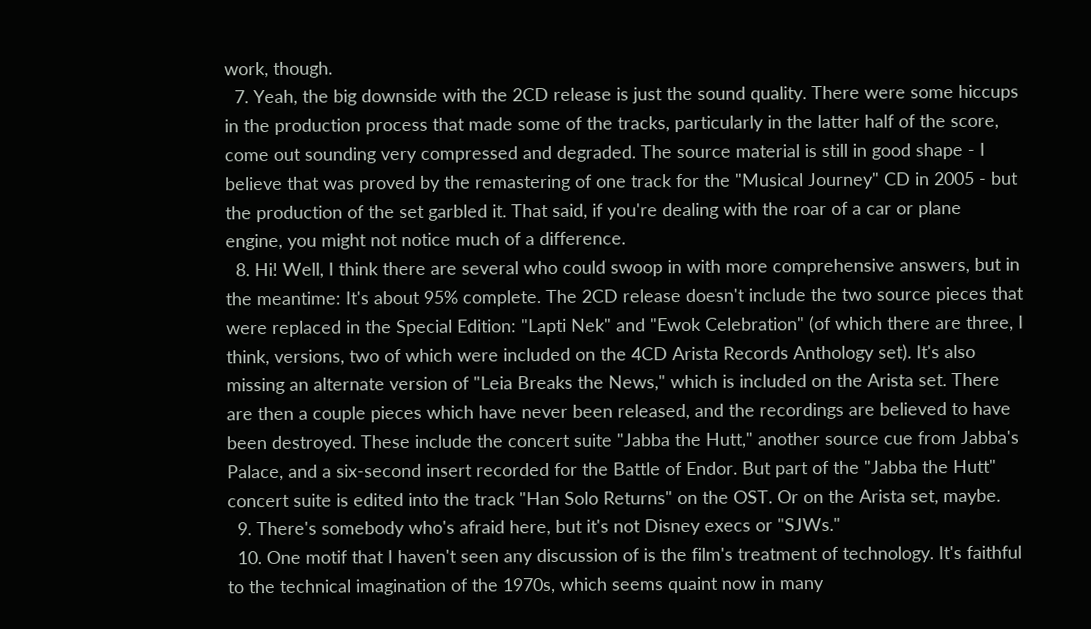work, though.
  7. Yeah, the big downside with the 2CD release is just the sound quality. There were some hiccups in the production process that made some of the tracks, particularly in the latter half of the score, come out sounding very compressed and degraded. The source material is still in good shape - I believe that was proved by the remastering of one track for the "Musical Journey" CD in 2005 - but the production of the set garbled it. That said, if you're dealing with the roar of a car or plane engine, you might not notice much of a difference.
  8. Hi! Well, I think there are several who could swoop in with more comprehensive answers, but in the meantime: It's about 95% complete. The 2CD release doesn't include the two source pieces that were replaced in the Special Edition: "Lapti Nek" and "Ewok Celebration" (of which there are three, I think, versions, two of which were included on the 4CD Arista Records Anthology set). It's also missing an alternate version of "Leia Breaks the News," which is included on the Arista set. There are then a couple pieces which have never been released, and the recordings are believed to have been destroyed. These include the concert suite "Jabba the Hutt," another source cue from Jabba's Palace, and a six-second insert recorded for the Battle of Endor. But part of the "Jabba the Hutt" concert suite is edited into the track "Han Solo Returns" on the OST. Or on the Arista set, maybe.
  9. There's somebody who's afraid here, but it's not Disney execs or "SJWs."
  10. One motif that I haven't seen any discussion of is the film's treatment of technology. It's faithful to the technical imagination of the 1970s, which seems quaint now in many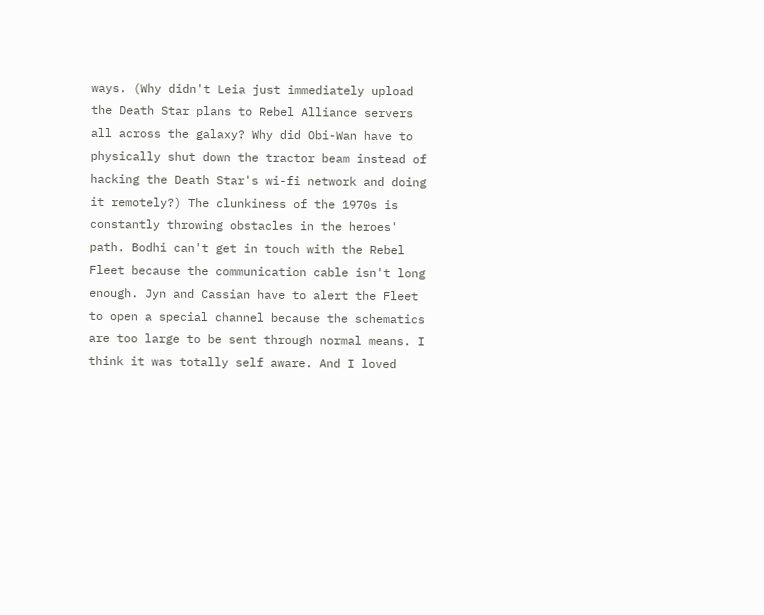ways. (Why didn't Leia just immediately upload the Death Star plans to Rebel Alliance servers all across the galaxy? Why did Obi-Wan have to physically shut down the tractor beam instead of hacking the Death Star's wi-fi network and doing it remotely?) The clunkiness of the 1970s is constantly throwing obstacles in the heroes' path. Bodhi can't get in touch with the Rebel Fleet because the communication cable isn't long enough. Jyn and Cassian have to alert the Fleet to open a special channel because the schematics are too large to be sent through normal means. I think it was totally self aware. And I loved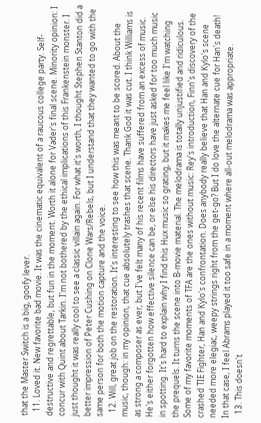that the Master Switch is a big, goofy lever.
  11. Loved it. New favorite bad movie. It was the cinematic equivalent of a raucous college party. Self-destructive and regrettable, but fun in the moment. Worth it alone for Vader's final scene. Minority opinion: I concur with Quint about Tarkin. I'm not bothered by the ethical implications of this Frankenstein monster. I just thought it was really cool to see a classic villain again. For what it's worth, I thought Stephen Stanton did a better impression of Peter Cushing on Clone Wars/Rebels, but I understand that they wanted to go with the same person for both the motion capture and the voice.
  12. Will, great job on the restoration. It's interesting to see how this was meant to be scored. About the music, though: in my opinion, that cue absolutely trashes that scene. Thank God it was cut. I think Williams is as strong a composer as ever, but I've felt many of his recent films have suffered from an excess of music. He's either forgotten how effective silence can be, or else his directors have just asked for too much music in spotting. It's hard to explain why I find this Hux music so grating, but it makes me feel like I'm watching the prequels. It turns the scene into B-movie material. The melodrama is totally unjustified and ridiculous. Some of my favorite moments of TFA are the ones without music: Rey's introduction, Finn's discovery of the crashed TIE Fighter, Han and Kylo's confrontation. Does anybody really believe that Han and Kylo's scene needed more elegiac, weepy strings right from the get-go? But I do love the alternate cue for Han's death! In that case, I feel Abrams played it too safe in a moment where all-out melodrama was appropriate.
  13. This doesn't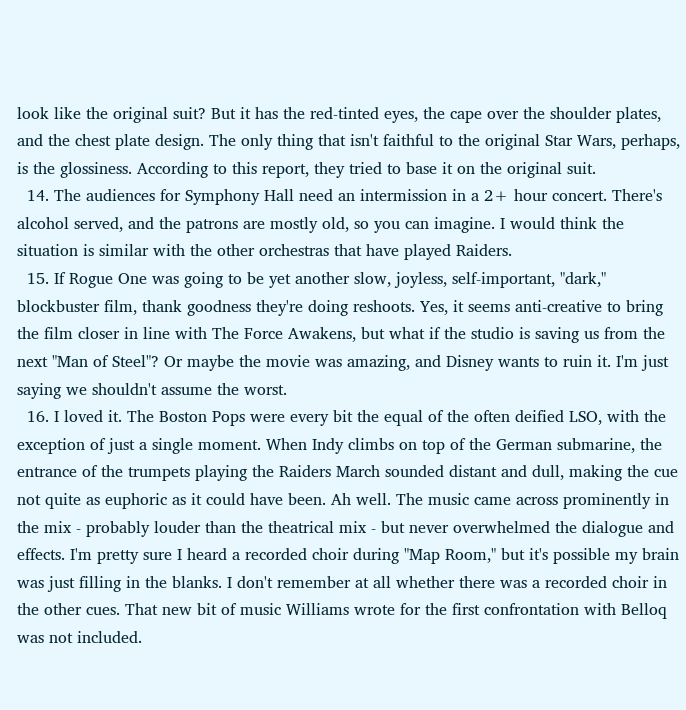look like the original suit? But it has the red-tinted eyes, the cape over the shoulder plates, and the chest plate design. The only thing that isn't faithful to the original Star Wars, perhaps, is the glossiness. According to this report, they tried to base it on the original suit.
  14. The audiences for Symphony Hall need an intermission in a 2+ hour concert. There's alcohol served, and the patrons are mostly old, so you can imagine. I would think the situation is similar with the other orchestras that have played Raiders.
  15. If Rogue One was going to be yet another slow, joyless, self-important, "dark," blockbuster film, thank goodness they're doing reshoots. Yes, it seems anti-creative to bring the film closer in line with The Force Awakens, but what if the studio is saving us from the next "Man of Steel"? Or maybe the movie was amazing, and Disney wants to ruin it. I'm just saying we shouldn't assume the worst.
  16. I loved it. The Boston Pops were every bit the equal of the often deified LSO, with the exception of just a single moment. When Indy climbs on top of the German submarine, the entrance of the trumpets playing the Raiders March sounded distant and dull, making the cue not quite as euphoric as it could have been. Ah well. The music came across prominently in the mix - probably louder than the theatrical mix - but never overwhelmed the dialogue and effects. I'm pretty sure I heard a recorded choir during "Map Room," but it's possible my brain was just filling in the blanks. I don't remember at all whether there was a recorded choir in the other cues. That new bit of music Williams wrote for the first confrontation with Belloq was not included.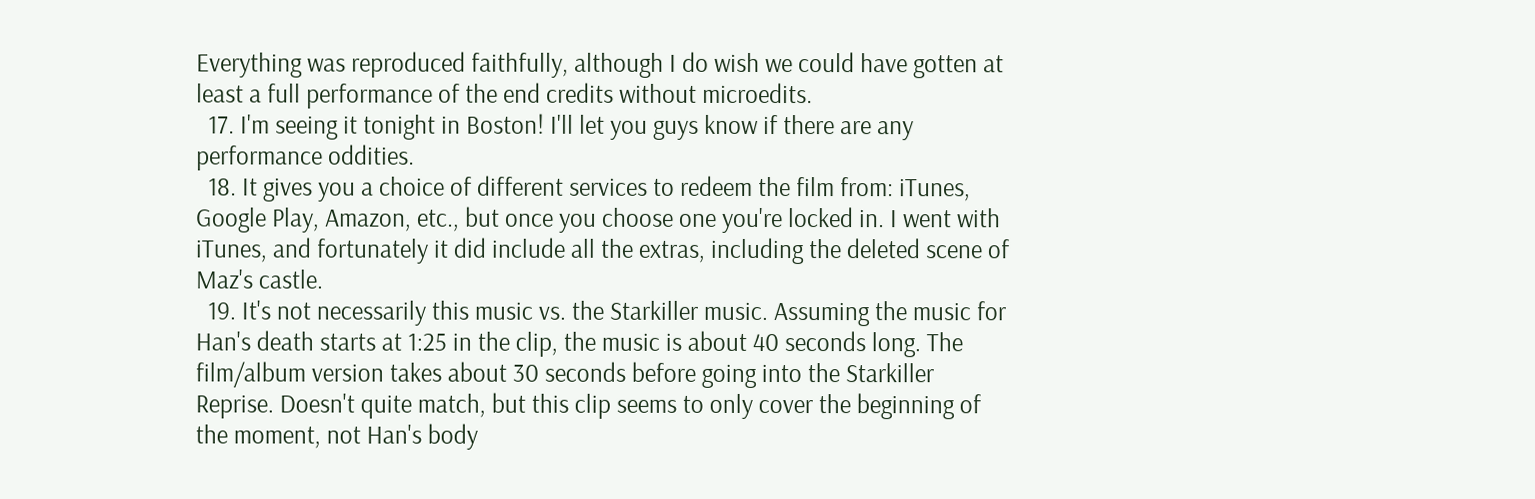Everything was reproduced faithfully, although I do wish we could have gotten at least a full performance of the end credits without microedits.
  17. I'm seeing it tonight in Boston! I'll let you guys know if there are any performance oddities.
  18. It gives you a choice of different services to redeem the film from: iTunes, Google Play, Amazon, etc., but once you choose one you're locked in. I went with iTunes, and fortunately it did include all the extras, including the deleted scene of Maz's castle.
  19. It's not necessarily this music vs. the Starkiller music. Assuming the music for Han's death starts at 1:25 in the clip, the music is about 40 seconds long. The film/album version takes about 30 seconds before going into the Starkiller Reprise. Doesn't quite match, but this clip seems to only cover the beginning of the moment, not Han's body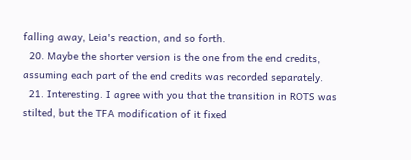falling away, Leia's reaction, and so forth.
  20. Maybe the shorter version is the one from the end credits, assuming each part of the end credits was recorded separately.
  21. Interesting. I agree with you that the transition in ROTS was stilted, but the TFA modification of it fixed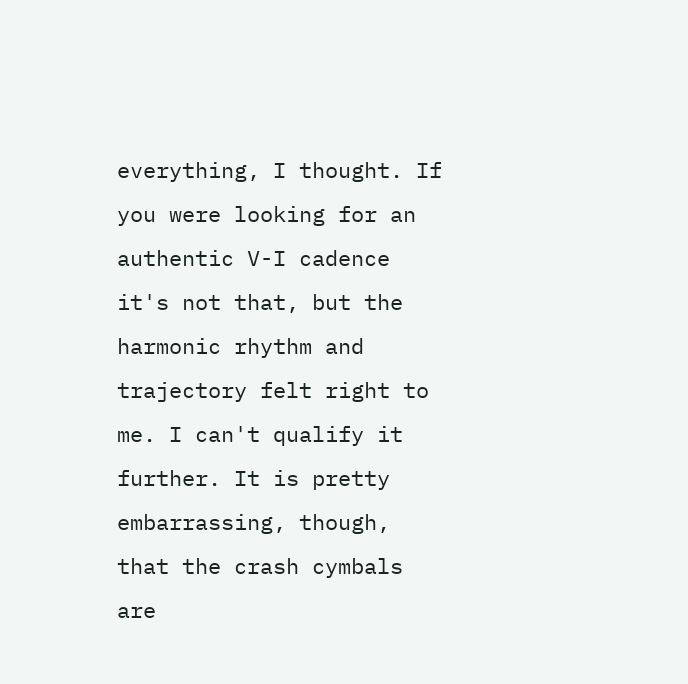everything, I thought. If you were looking for an authentic V-I cadence it's not that, but the harmonic rhythm and trajectory felt right to me. I can't qualify it further. It is pretty embarrassing, though, that the crash cymbals are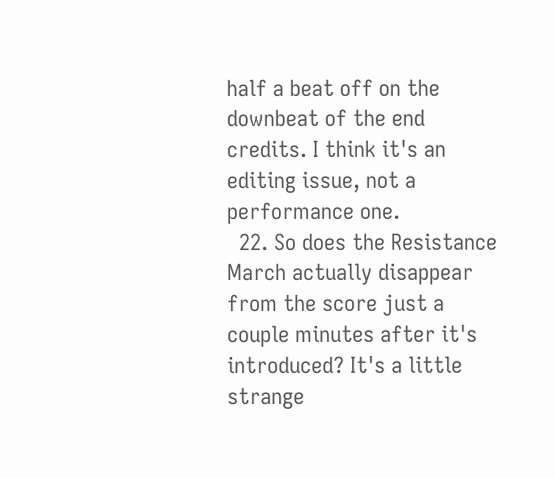half a beat off on the downbeat of the end credits. I think it's an editing issue, not a performance one.
  22. So does the Resistance March actually disappear from the score just a couple minutes after it's introduced? It's a little strange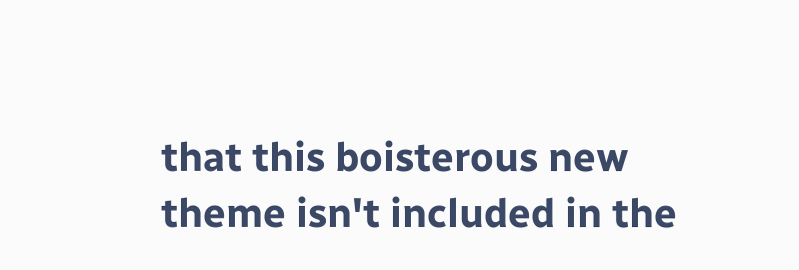that this boisterous new theme isn't included in the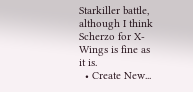Starkiller battle, although I think Scherzo for X-Wings is fine as it is.
  • Create New...